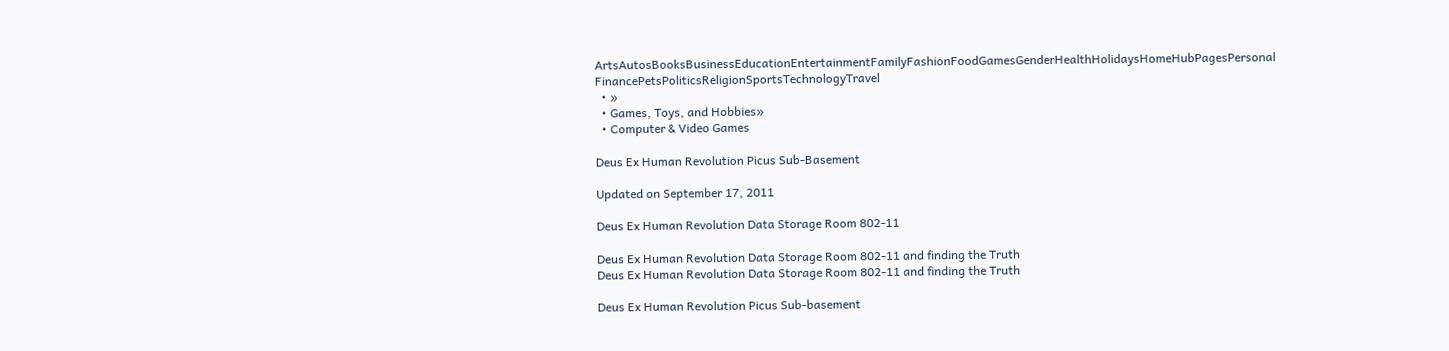ArtsAutosBooksBusinessEducationEntertainmentFamilyFashionFoodGamesGenderHealthHolidaysHomeHubPagesPersonal FinancePetsPoliticsReligionSportsTechnologyTravel
  • »
  • Games, Toys, and Hobbies»
  • Computer & Video Games

Deus Ex Human Revolution Picus Sub-Basement

Updated on September 17, 2011

Deus Ex Human Revolution Data Storage Room 802-11

Deus Ex Human Revolution Data Storage Room 802-11 and finding the Truth
Deus Ex Human Revolution Data Storage Room 802-11 and finding the Truth

Deus Ex Human Revolution Picus Sub-basement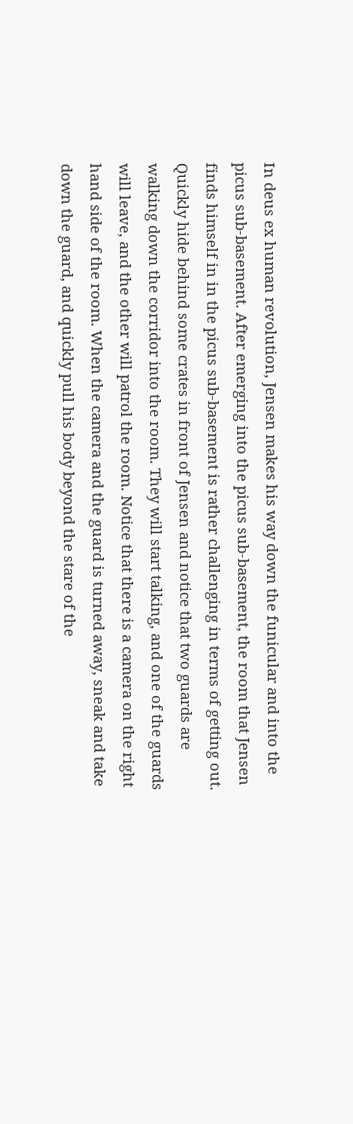In deus ex human revolution, Jensen makes his way down the funicular and into the picus sub-basement. After emerging into the picus sub-basement, the room that Jensen finds himself in in the picus sub-basement is rather challenging in terms of getting out. Quickly hide behind some crates in front of Jensen and notice that two guards are walking down the corridor into the room. They will start talking, and one of the guards will leave, and the other will patrol the room. Notice that there is a camera on the right hand side of the room. When the camera and the guard is turned away, sneak and take down the guard, and quickly pull his body beyond the stare of the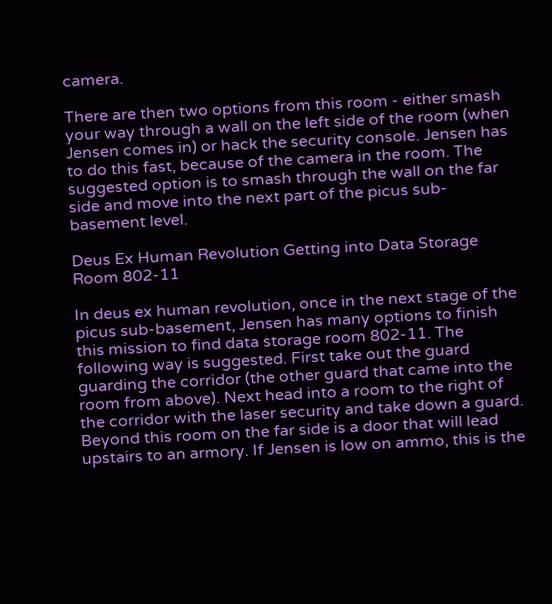camera.

There are then two options from this room - either smash your way through a wall on the left side of the room (when Jensen comes in) or hack the security console. Jensen has to do this fast, because of the camera in the room. The suggested option is to smash through the wall on the far side and move into the next part of the picus sub-basement level.

Deus Ex Human Revolution Getting into Data Storage Room 802-11

In deus ex human revolution, once in the next stage of the picus sub-basement, Jensen has many options to finish this mission to find data storage room 802-11. The following way is suggested. First take out the guard guarding the corridor (the other guard that came into the room from above). Next head into a room to the right of the corridor with the laser security and take down a guard. Beyond this room on the far side is a door that will lead upstairs to an armory. If Jensen is low on ammo, this is the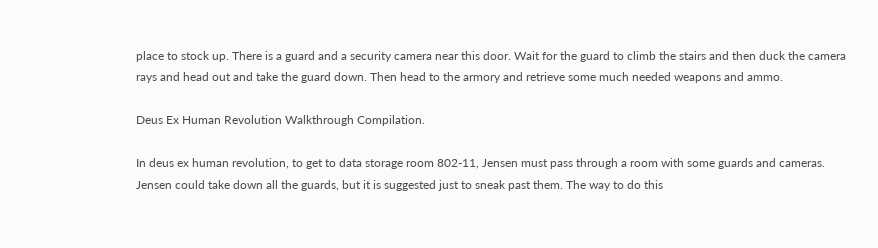place to stock up. There is a guard and a security camera near this door. Wait for the guard to climb the stairs and then duck the camera rays and head out and take the guard down. Then head to the armory and retrieve some much needed weapons and ammo.

Deus Ex Human Revolution Walkthrough Compilation.

In deus ex human revolution, to get to data storage room 802-11, Jensen must pass through a room with some guards and cameras. Jensen could take down all the guards, but it is suggested just to sneak past them. The way to do this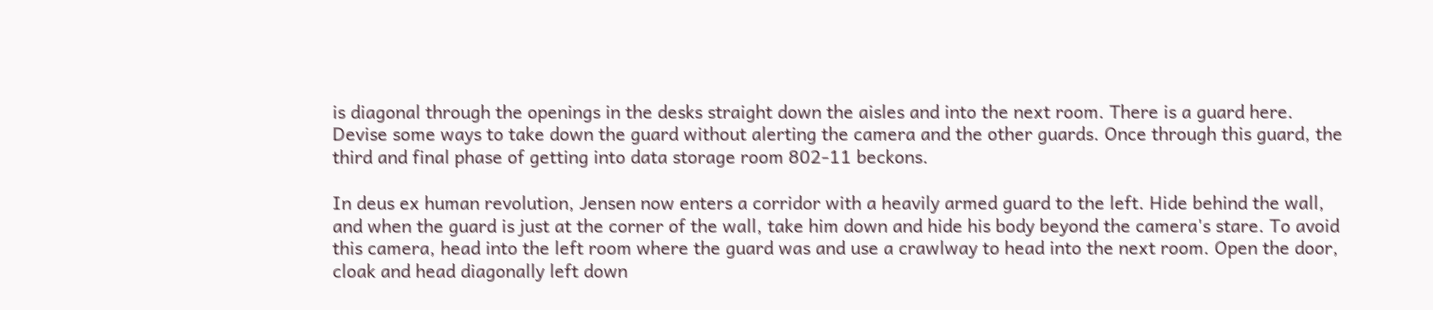is diagonal through the openings in the desks straight down the aisles and into the next room. There is a guard here. Devise some ways to take down the guard without alerting the camera and the other guards. Once through this guard, the third and final phase of getting into data storage room 802-11 beckons.

In deus ex human revolution, Jensen now enters a corridor with a heavily armed guard to the left. Hide behind the wall, and when the guard is just at the corner of the wall, take him down and hide his body beyond the camera's stare. To avoid this camera, head into the left room where the guard was and use a crawlway to head into the next room. Open the door, cloak and head diagonally left down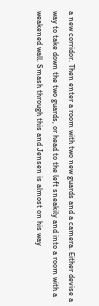a new corridor. Then enter a room with two new guards and a camera. Either devise a way to take down the two guards, or head to the left sneakily and into a room with a weakened wall. Smash through this and Jensen is almost on his way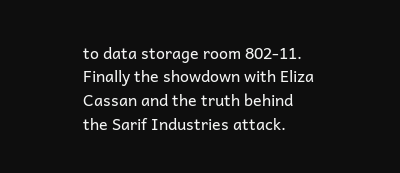to data storage room 802-11. Finally the showdown with Eliza Cassan and the truth behind the Sarif Industries attack.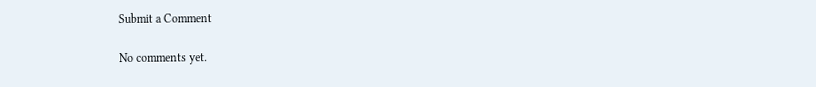Submit a Comment

No comments yet.